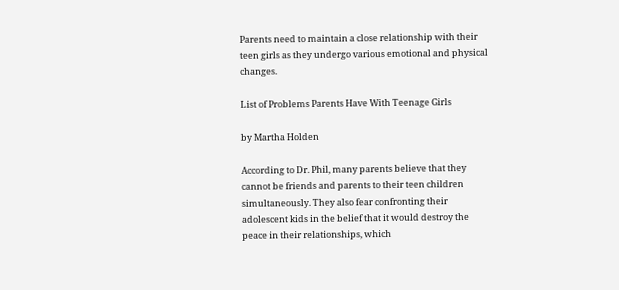Parents need to maintain a close relationship with their teen girls as they undergo various emotional and physical changes.

List of Problems Parents Have With Teenage Girls

by Martha Holden

According to Dr. Phil, many parents believe that they cannot be friends and parents to their teen children simultaneously. They also fear confronting their adolescent kids in the belief that it would destroy the peace in their relationships, which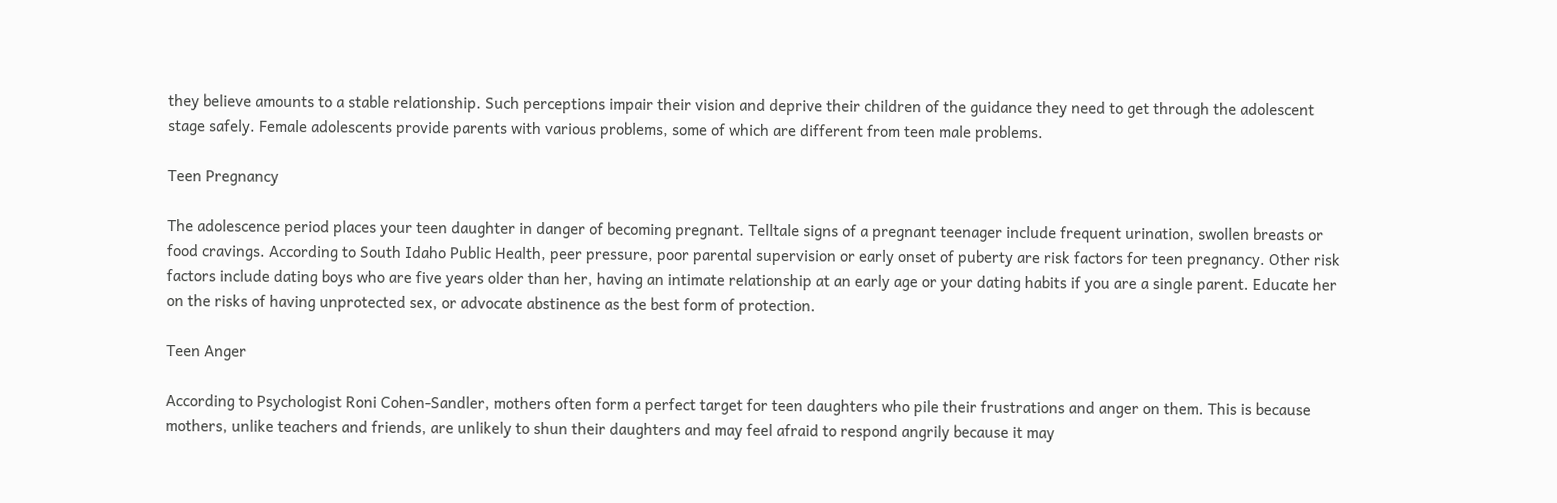they believe amounts to a stable relationship. Such perceptions impair their vision and deprive their children of the guidance they need to get through the adolescent stage safely. Female adolescents provide parents with various problems, some of which are different from teen male problems.

Teen Pregnancy

The adolescence period places your teen daughter in danger of becoming pregnant. Telltale signs of a pregnant teenager include frequent urination, swollen breasts or food cravings. According to South Idaho Public Health, peer pressure, poor parental supervision or early onset of puberty are risk factors for teen pregnancy. Other risk factors include dating boys who are five years older than her, having an intimate relationship at an early age or your dating habits if you are a single parent. Educate her on the risks of having unprotected sex, or advocate abstinence as the best form of protection.

Teen Anger

According to Psychologist Roni Cohen-Sandler, mothers often form a perfect target for teen daughters who pile their frustrations and anger on them. This is because mothers, unlike teachers and friends, are unlikely to shun their daughters and may feel afraid to respond angrily because it may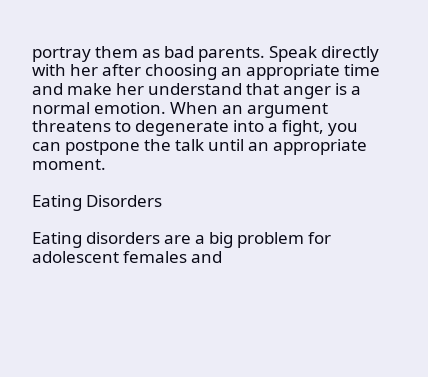portray them as bad parents. Speak directly with her after choosing an appropriate time and make her understand that anger is a normal emotion. When an argument threatens to degenerate into a fight, you can postpone the talk until an appropriate moment.

Eating Disorders

Eating disorders are a big problem for adolescent females and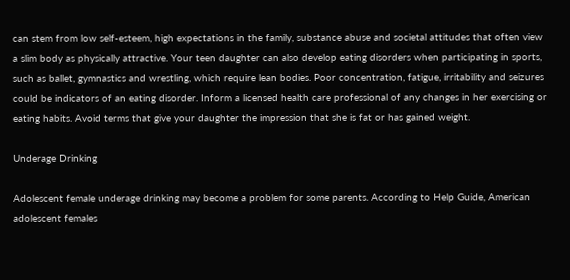can stem from low self-esteem, high expectations in the family, substance abuse and societal attitudes that often view a slim body as physically attractive. Your teen daughter can also develop eating disorders when participating in sports, such as ballet, gymnastics and wrestling, which require lean bodies. Poor concentration, fatigue, irritability and seizures could be indicators of an eating disorder. Inform a licensed health care professional of any changes in her exercising or eating habits. Avoid terms that give your daughter the impression that she is fat or has gained weight.

Underage Drinking

Adolescent female underage drinking may become a problem for some parents. According to Help Guide, American adolescent females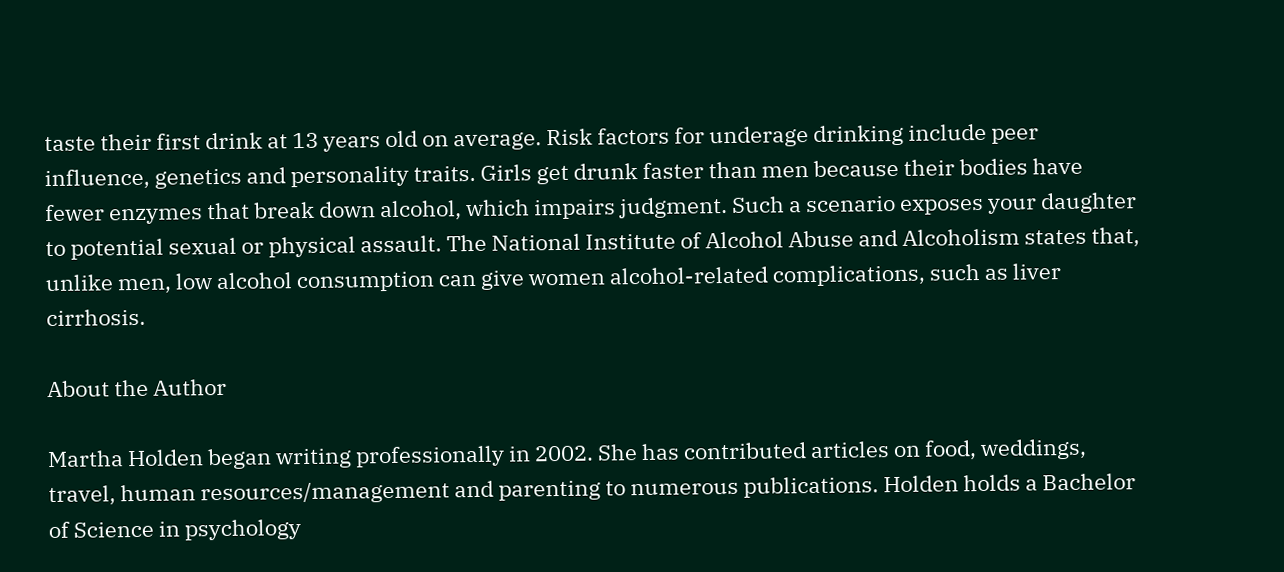taste their first drink at 13 years old on average. Risk factors for underage drinking include peer influence, genetics and personality traits. Girls get drunk faster than men because their bodies have fewer enzymes that break down alcohol, which impairs judgment. Such a scenario exposes your daughter to potential sexual or physical assault. The National Institute of Alcohol Abuse and Alcoholism states that, unlike men, low alcohol consumption can give women alcohol-related complications, such as liver cirrhosis.

About the Author

Martha Holden began writing professionally in 2002. She has contributed articles on food, weddings, travel, human resources/management and parenting to numerous publications. Holden holds a Bachelor of Science in psychology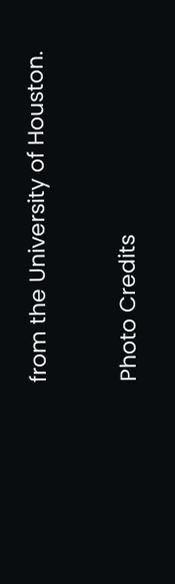from the University of Houston.

Photo Credits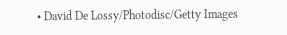• David De Lossy/Photodisc/Getty Images